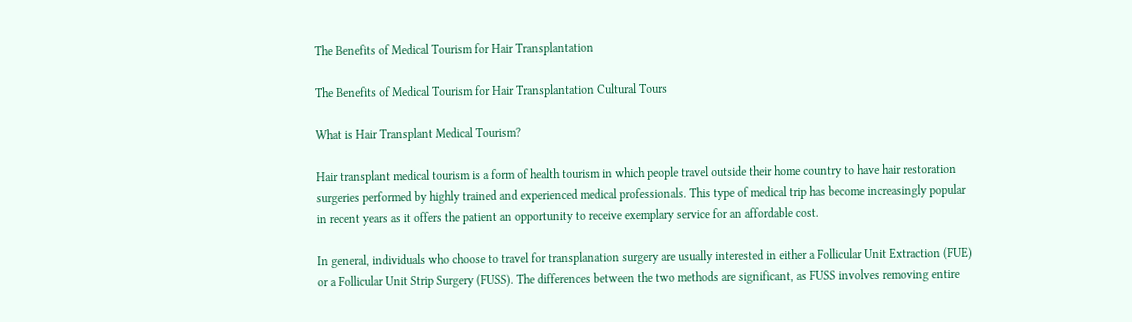The Benefits of Medical Tourism for Hair Transplantation

The Benefits of Medical Tourism for Hair Transplantation Cultural Tours

What is Hair Transplant Medical Tourism?

Hair transplant medical tourism is a form of health tourism in which people travel outside their home country to have hair restoration surgeries performed by highly trained and experienced medical professionals. This type of medical trip has become increasingly popular in recent years as it offers the patient an opportunity to receive exemplary service for an affordable cost.

In general, individuals who choose to travel for transplanation surgery are usually interested in either a Follicular Unit Extraction (FUE) or a Follicular Unit Strip Surgery (FUSS). The differences between the two methods are significant, as FUSS involves removing entire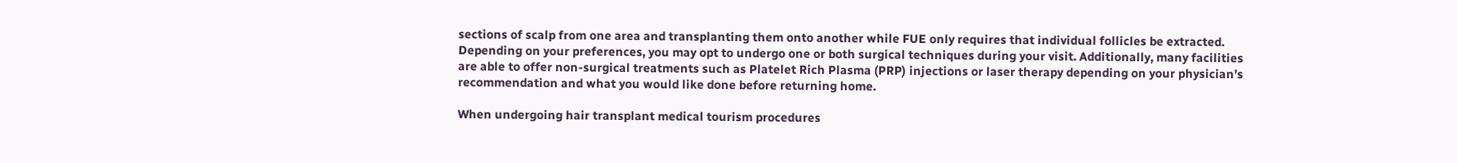sections of scalp from one area and transplanting them onto another while FUE only requires that individual follicles be extracted. Depending on your preferences, you may opt to undergo one or both surgical techniques during your visit. Additionally, many facilities are able to offer non-surgical treatments such as Platelet Rich Plasma (PRP) injections or laser therapy depending on your physician’s recommendation and what you would like done before returning home.

When undergoing hair transplant medical tourism procedures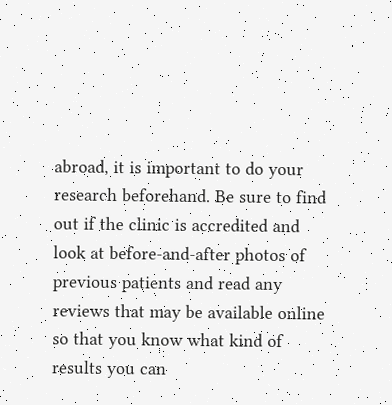abroad, it is important to do your research beforehand. Be sure to find out if the clinic is accredited and look at before-and-after photos of previous patients and read any reviews that may be available online so that you know what kind of results you can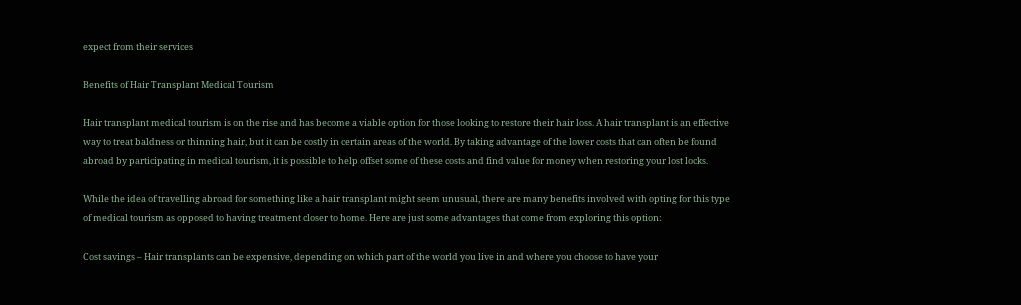expect from their services

Benefits of Hair Transplant Medical Tourism

Hair transplant medical tourism is on the rise and has become a viable option for those looking to restore their hair loss. A hair transplant is an effective way to treat baldness or thinning hair, but it can be costly in certain areas of the world. By taking advantage of the lower costs that can often be found abroad by participating in medical tourism, it is possible to help offset some of these costs and find value for money when restoring your lost locks.

While the idea of travelling abroad for something like a hair transplant might seem unusual, there are many benefits involved with opting for this type of medical tourism as opposed to having treatment closer to home. Here are just some advantages that come from exploring this option:

Cost savings – Hair transplants can be expensive, depending on which part of the world you live in and where you choose to have your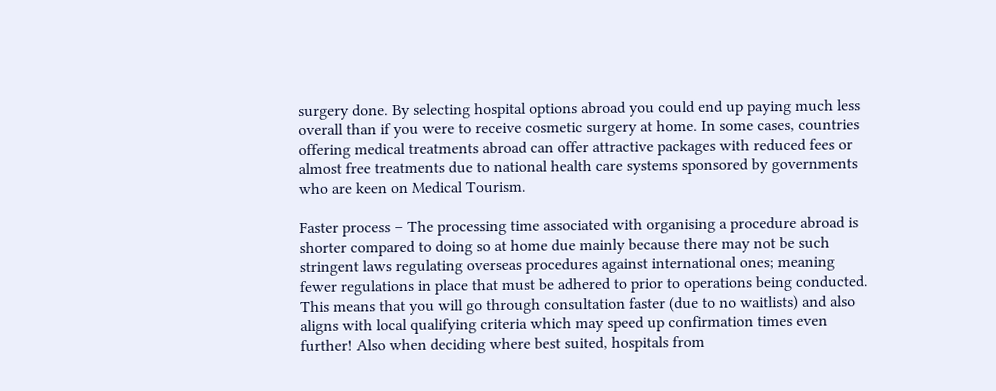surgery done. By selecting hospital options abroad you could end up paying much less overall than if you were to receive cosmetic surgery at home. In some cases, countries offering medical treatments abroad can offer attractive packages with reduced fees or almost free treatments due to national health care systems sponsored by governments who are keen on Medical Tourism.

Faster process – The processing time associated with organising a procedure abroad is shorter compared to doing so at home due mainly because there may not be such stringent laws regulating overseas procedures against international ones; meaning fewer regulations in place that must be adhered to prior to operations being conducted. This means that you will go through consultation faster (due to no waitlists) and also aligns with local qualifying criteria which may speed up confirmation times even further! Also when deciding where best suited, hospitals from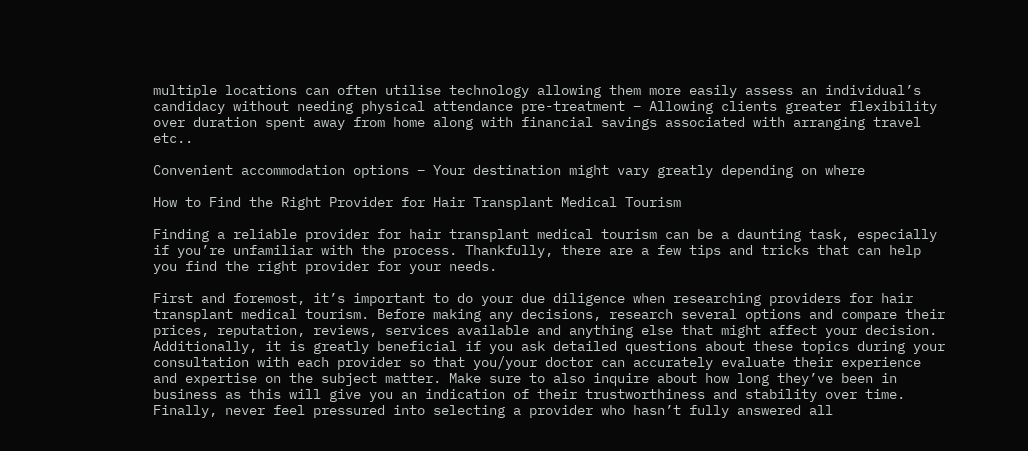multiple locations can often utilise technology allowing them more easily assess an individual’s candidacy without needing physical attendance pre-treatment – Allowing clients greater flexibility over duration spent away from home along with financial savings associated with arranging travel etc..

Convenient accommodation options – Your destination might vary greatly depending on where

How to Find the Right Provider for Hair Transplant Medical Tourism

Finding a reliable provider for hair transplant medical tourism can be a daunting task, especially if you’re unfamiliar with the process. Thankfully, there are a few tips and tricks that can help you find the right provider for your needs.

First and foremost, it’s important to do your due diligence when researching providers for hair transplant medical tourism. Before making any decisions, research several options and compare their prices, reputation, reviews, services available and anything else that might affect your decision. Additionally, it is greatly beneficial if you ask detailed questions about these topics during your consultation with each provider so that you/your doctor can accurately evaluate their experience and expertise on the subject matter. Make sure to also inquire about how long they’ve been in business as this will give you an indication of their trustworthiness and stability over time. Finally, never feel pressured into selecting a provider who hasn’t fully answered all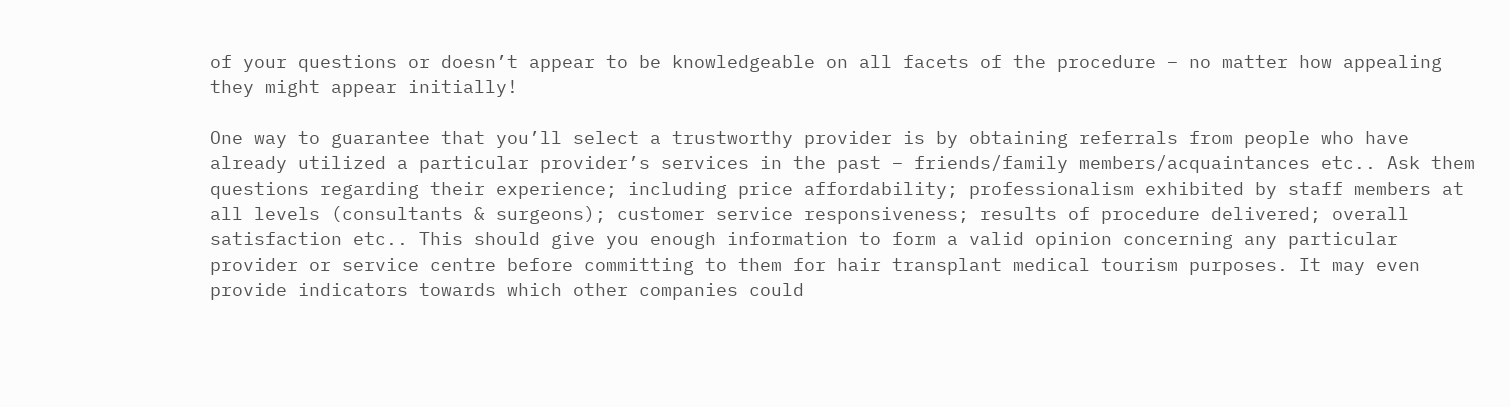of your questions or doesn’t appear to be knowledgeable on all facets of the procedure – no matter how appealing they might appear initially!

One way to guarantee that you’ll select a trustworthy provider is by obtaining referrals from people who have already utilized a particular provider’s services in the past – friends/family members/acquaintances etc.. Ask them questions regarding their experience; including price affordability; professionalism exhibited by staff members at all levels (consultants & surgeons); customer service responsiveness; results of procedure delivered; overall satisfaction etc.. This should give you enough information to form a valid opinion concerning any particular provider or service centre before committing to them for hair transplant medical tourism purposes. It may even provide indicators towards which other companies could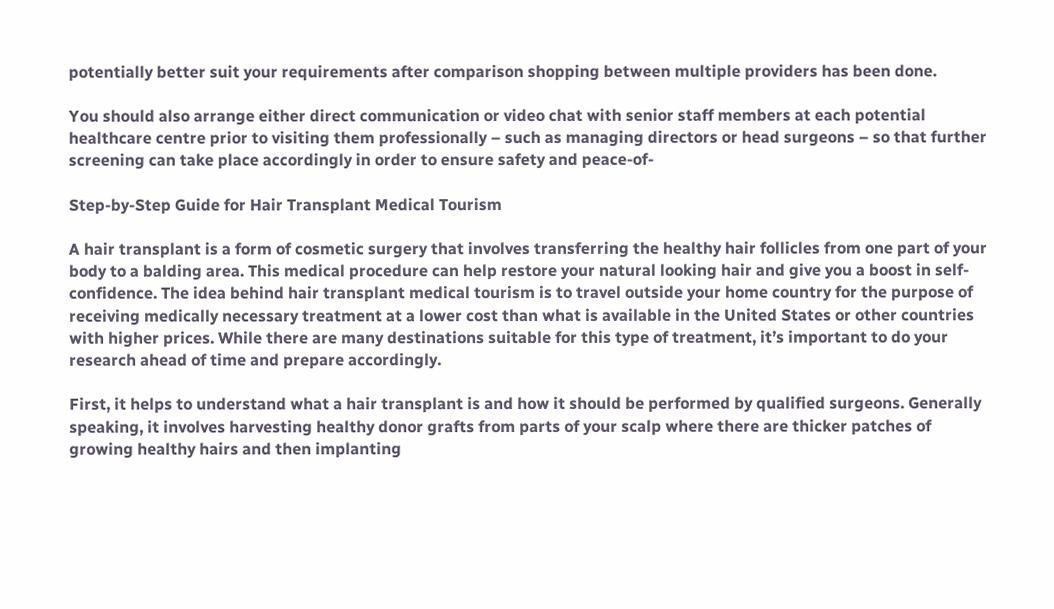potentially better suit your requirements after comparison shopping between multiple providers has been done.

You should also arrange either direct communication or video chat with senior staff members at each potential healthcare centre prior to visiting them professionally – such as managing directors or head surgeons – so that further screening can take place accordingly in order to ensure safety and peace-of-

Step-by-Step Guide for Hair Transplant Medical Tourism

A hair transplant is a form of cosmetic surgery that involves transferring the healthy hair follicles from one part of your body to a balding area. This medical procedure can help restore your natural looking hair and give you a boost in self-confidence. The idea behind hair transplant medical tourism is to travel outside your home country for the purpose of receiving medically necessary treatment at a lower cost than what is available in the United States or other countries with higher prices. While there are many destinations suitable for this type of treatment, it’s important to do your research ahead of time and prepare accordingly.

First, it helps to understand what a hair transplant is and how it should be performed by qualified surgeons. Generally speaking, it involves harvesting healthy donor grafts from parts of your scalp where there are thicker patches of growing healthy hairs and then implanting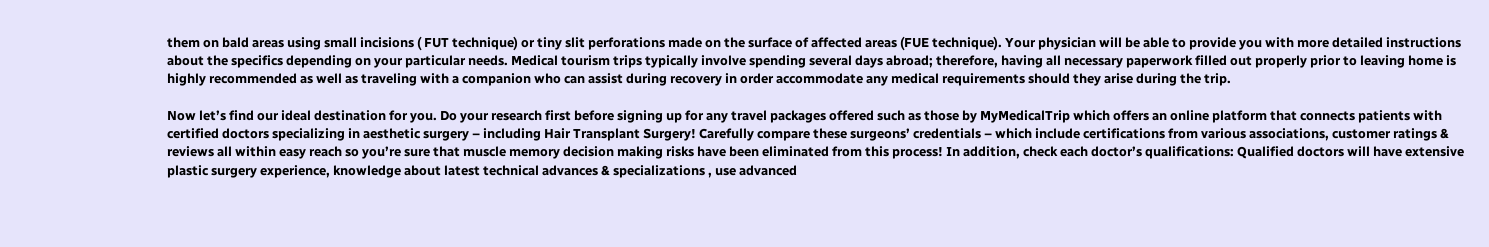them on bald areas using small incisions ( FUT technique) or tiny slit perforations made on the surface of affected areas (FUE technique). Your physician will be able to provide you with more detailed instructions about the specifics depending on your particular needs. Medical tourism trips typically involve spending several days abroad; therefore, having all necessary paperwork filled out properly prior to leaving home is highly recommended as well as traveling with a companion who can assist during recovery in order accommodate any medical requirements should they arise during the trip.

Now let’s find our ideal destination for you. Do your research first before signing up for any travel packages offered such as those by MyMedicalTrip which offers an online platform that connects patients with certified doctors specializing in aesthetic surgery – including Hair Transplant Surgery! Carefully compare these surgeons’ credentials – which include certifications from various associations, customer ratings & reviews all within easy reach so you’re sure that muscle memory decision making risks have been eliminated from this process! In addition, check each doctor’s qualifications: Qualified doctors will have extensive plastic surgery experience, knowledge about latest technical advances & specializations , use advanced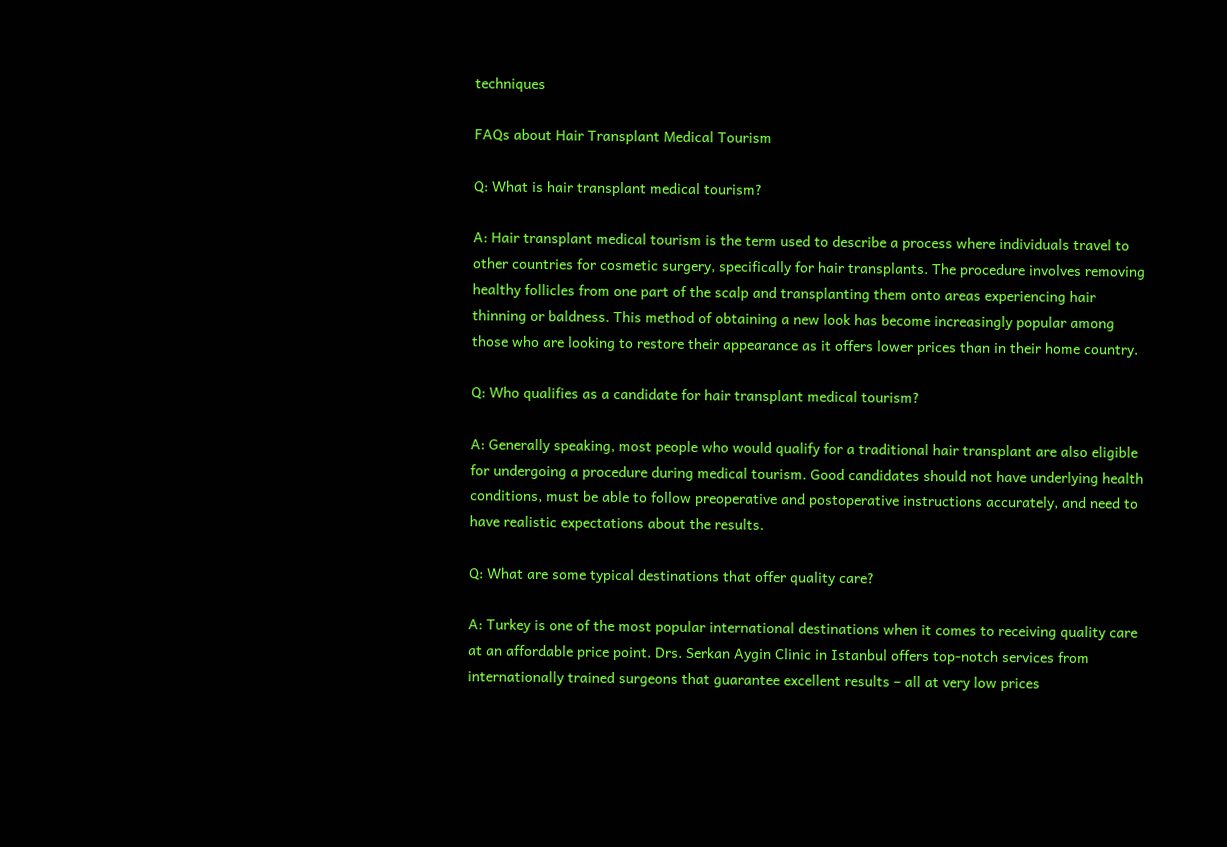techniques

FAQs about Hair Transplant Medical Tourism

Q: What is hair transplant medical tourism?

A: Hair transplant medical tourism is the term used to describe a process where individuals travel to other countries for cosmetic surgery, specifically for hair transplants. The procedure involves removing healthy follicles from one part of the scalp and transplanting them onto areas experiencing hair thinning or baldness. This method of obtaining a new look has become increasingly popular among those who are looking to restore their appearance as it offers lower prices than in their home country.

Q: Who qualifies as a candidate for hair transplant medical tourism?

A: Generally speaking, most people who would qualify for a traditional hair transplant are also eligible for undergoing a procedure during medical tourism. Good candidates should not have underlying health conditions, must be able to follow preoperative and postoperative instructions accurately, and need to have realistic expectations about the results.

Q: What are some typical destinations that offer quality care?

A: Turkey is one of the most popular international destinations when it comes to receiving quality care at an affordable price point. Drs. Serkan Aygin Clinic in Istanbul offers top-notch services from internationally trained surgeons that guarantee excellent results – all at very low prices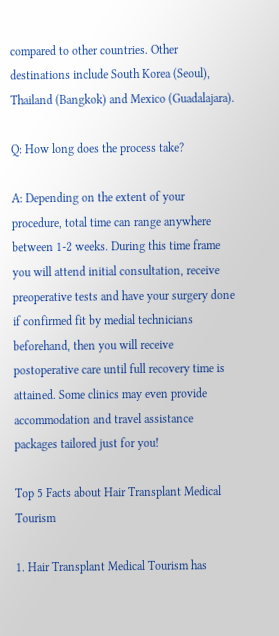compared to other countries. Other destinations include South Korea (Seoul), Thailand (Bangkok) and Mexico (Guadalajara).

Q: How long does the process take?

A: Depending on the extent of your procedure, total time can range anywhere between 1-2 weeks. During this time frame you will attend initial consultation, receive preoperative tests and have your surgery done if confirmed fit by medial technicians beforehand, then you will receive postoperative care until full recovery time is attained. Some clinics may even provide accommodation and travel assistance packages tailored just for you!

Top 5 Facts about Hair Transplant Medical Tourism

1. Hair Transplant Medical Tourism has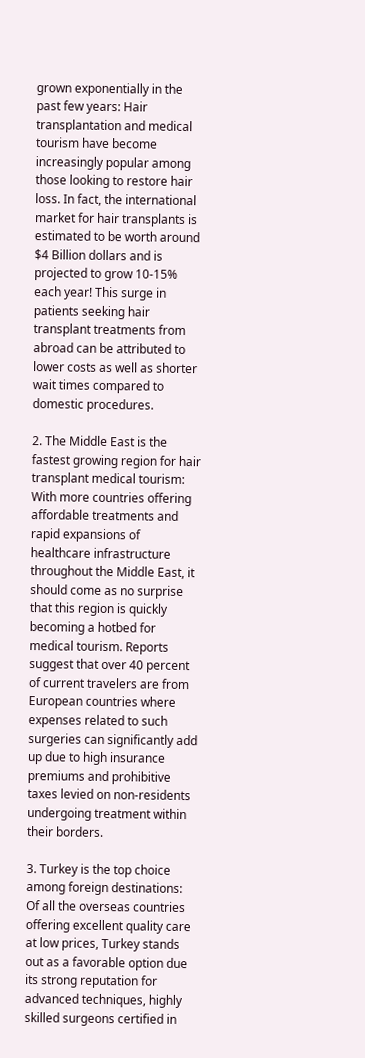grown exponentially in the past few years: Hair transplantation and medical tourism have become increasingly popular among those looking to restore hair loss. In fact, the international market for hair transplants is estimated to be worth around $4 Billion dollars and is projected to grow 10-15% each year! This surge in patients seeking hair transplant treatments from abroad can be attributed to lower costs as well as shorter wait times compared to domestic procedures.

2. The Middle East is the fastest growing region for hair transplant medical tourism: With more countries offering affordable treatments and rapid expansions of healthcare infrastructure throughout the Middle East, it should come as no surprise that this region is quickly becoming a hotbed for medical tourism. Reports suggest that over 40 percent of current travelers are from European countries where expenses related to such surgeries can significantly add up due to high insurance premiums and prohibitive taxes levied on non-residents undergoing treatment within their borders.

3. Turkey is the top choice among foreign destinations: Of all the overseas countries offering excellent quality care at low prices, Turkey stands out as a favorable option due its strong reputation for advanced techniques, highly skilled surgeons certified in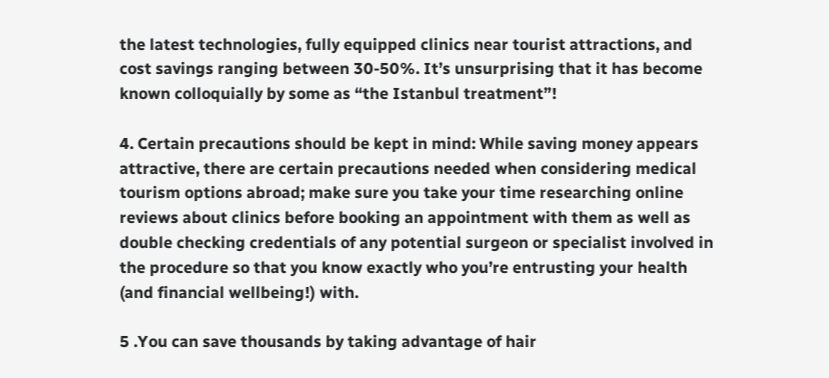the latest technologies, fully equipped clinics near tourist attractions, and cost savings ranging between 30-50%. It’s unsurprising that it has become known colloquially by some as “the Istanbul treatment”!

4. Certain precautions should be kept in mind: While saving money appears attractive, there are certain precautions needed when considering medical tourism options abroad; make sure you take your time researching online reviews about clinics before booking an appointment with them as well as double checking credentials of any potential surgeon or specialist involved in the procedure so that you know exactly who you’re entrusting your health (and financial wellbeing!) with.

5 .You can save thousands by taking advantage of hair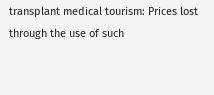transplant medical tourism: Prices lost through the use of such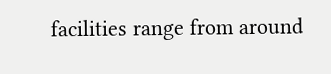facilities range from around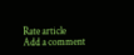Rate article
Add a comment